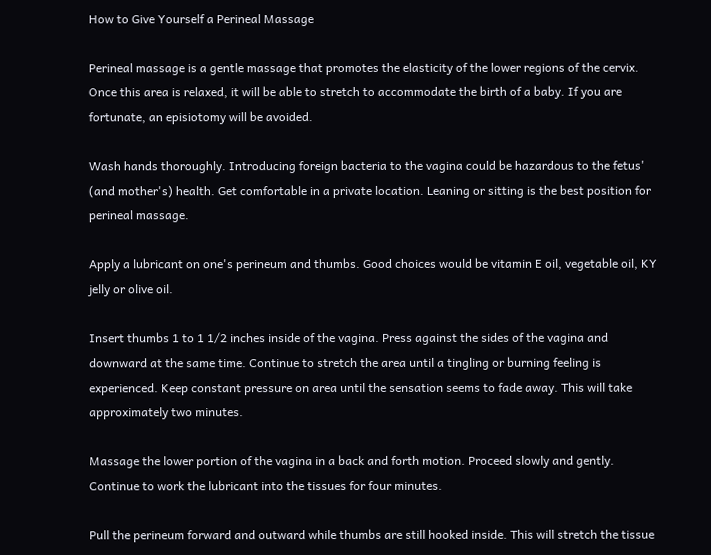How to Give Yourself a Perineal Massage

Perineal massage is a gentle massage that promotes the elasticity of the lower regions of the cervix. Once this area is relaxed, it will be able to stretch to accommodate the birth of a baby. If you are fortunate, an episiotomy will be avoided.

Wash hands thoroughly. Introducing foreign bacteria to the vagina could be hazardous to the fetus' (and mother's) health. Get comfortable in a private location. Leaning or sitting is the best position for perineal massage.

Apply a lubricant on one's perineum and thumbs. Good choices would be vitamin E oil, vegetable oil, KY jelly or olive oil.

Insert thumbs 1 to 1 1/2 inches inside of the vagina. Press against the sides of the vagina and downward at the same time. Continue to stretch the area until a tingling or burning feeling is experienced. Keep constant pressure on area until the sensation seems to fade away. This will take approximately two minutes.

Massage the lower portion of the vagina in a back and forth motion. Proceed slowly and gently. Continue to work the lubricant into the tissues for four minutes.

Pull the perineum forward and outward while thumbs are still hooked inside. This will stretch the tissue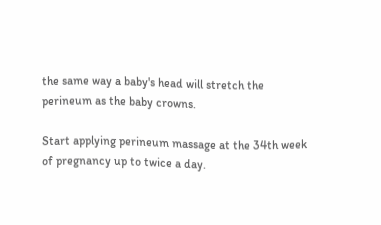the same way a baby's head will stretch the perineum as the baby crowns.

Start applying perineum massage at the 34th week of pregnancy up to twice a day.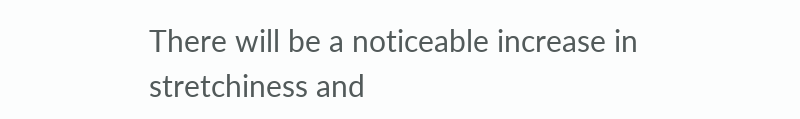There will be a noticeable increase in stretchiness and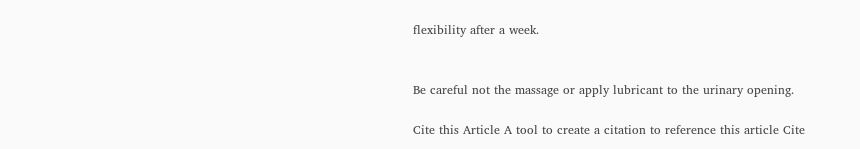flexibility after a week.


Be careful not the massage or apply lubricant to the urinary opening.

Cite this Article A tool to create a citation to reference this article Cite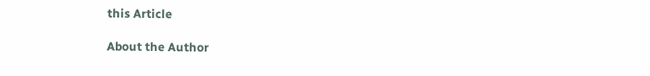this Article

About the Author